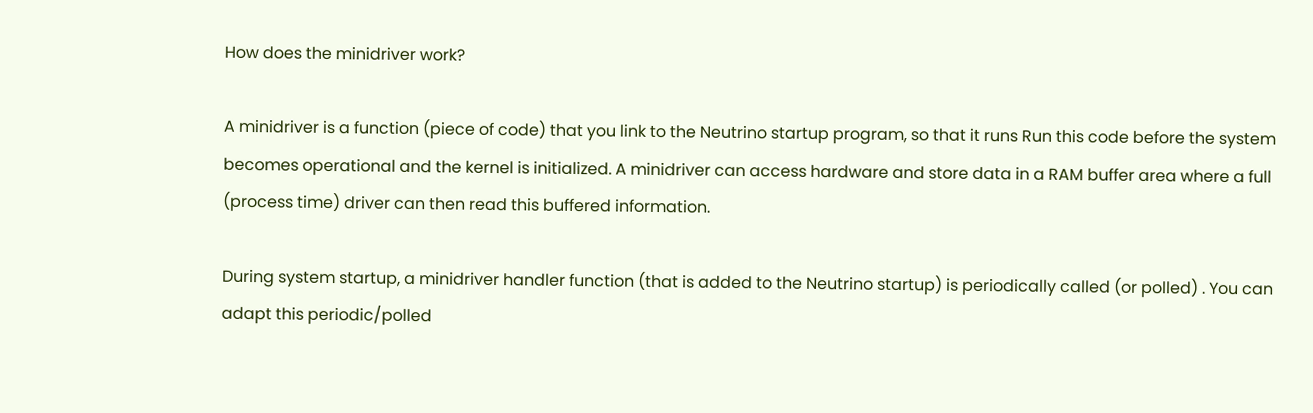How does the minidriver work?

A minidriver is a function (piece of code) that you link to the Neutrino startup program, so that it runs Run this code before the system becomes operational and the kernel is initialized. A minidriver can access hardware and store data in a RAM buffer area where a full (process time) driver can then read this buffered information.

During system startup, a minidriver handler function (that is added to the Neutrino startup) is periodically called (or polled) . You can adapt this periodic/polled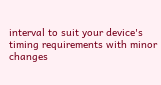interval to suit your device's timing requirements with minor changes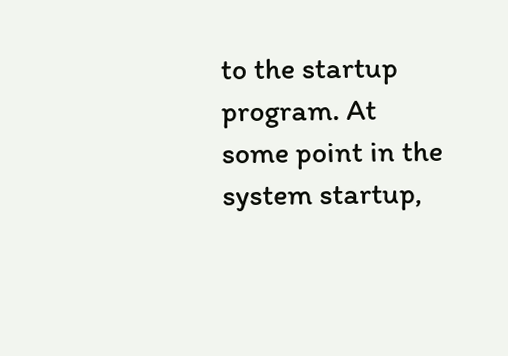to the startup program. At some point in the system startup,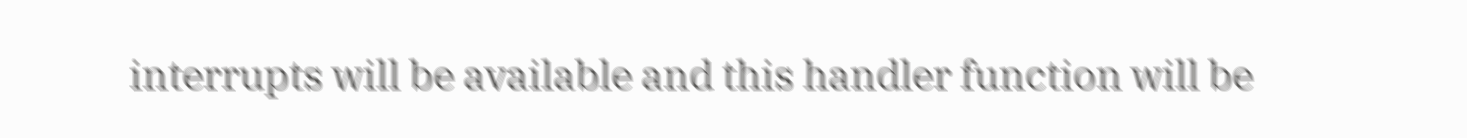interrupts will be available and this handler function will be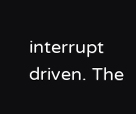interrupt driven. The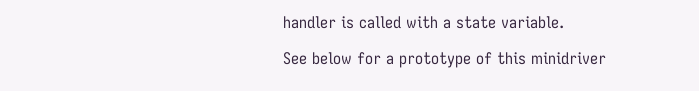handler is called with a state variable.

See below for a prototype of this minidriver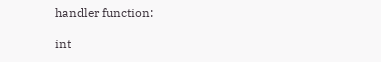handler function:

int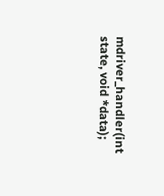mdriver_handler(int state, void *data);